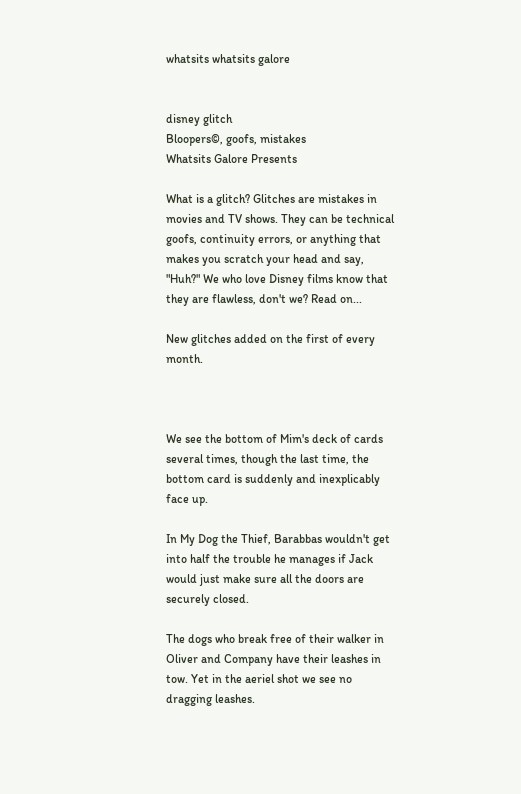whatsits whatsits galore


disney glitch
Bloopers©, goofs, mistakes
Whatsits Galore Presents

What is a glitch? Glitches are mistakes in movies and TV shows. They can be technical goofs, continuity errors, or anything that makes you scratch your head and say, "Huh?" We who love Disney films know that they are flawless, don't we? Read on...

New glitches added on the first of every month.



We see the bottom of Mim's deck of cards several times, though the last time, the bottom card is suddenly and inexplicably face up.

In My Dog the Thief, Barabbas wouldn't get into half the trouble he manages if Jack would just make sure all the doors are securely closed.

The dogs who break free of their walker in Oliver and Company have their leashes in tow. Yet in the aeriel shot we see no dragging leashes.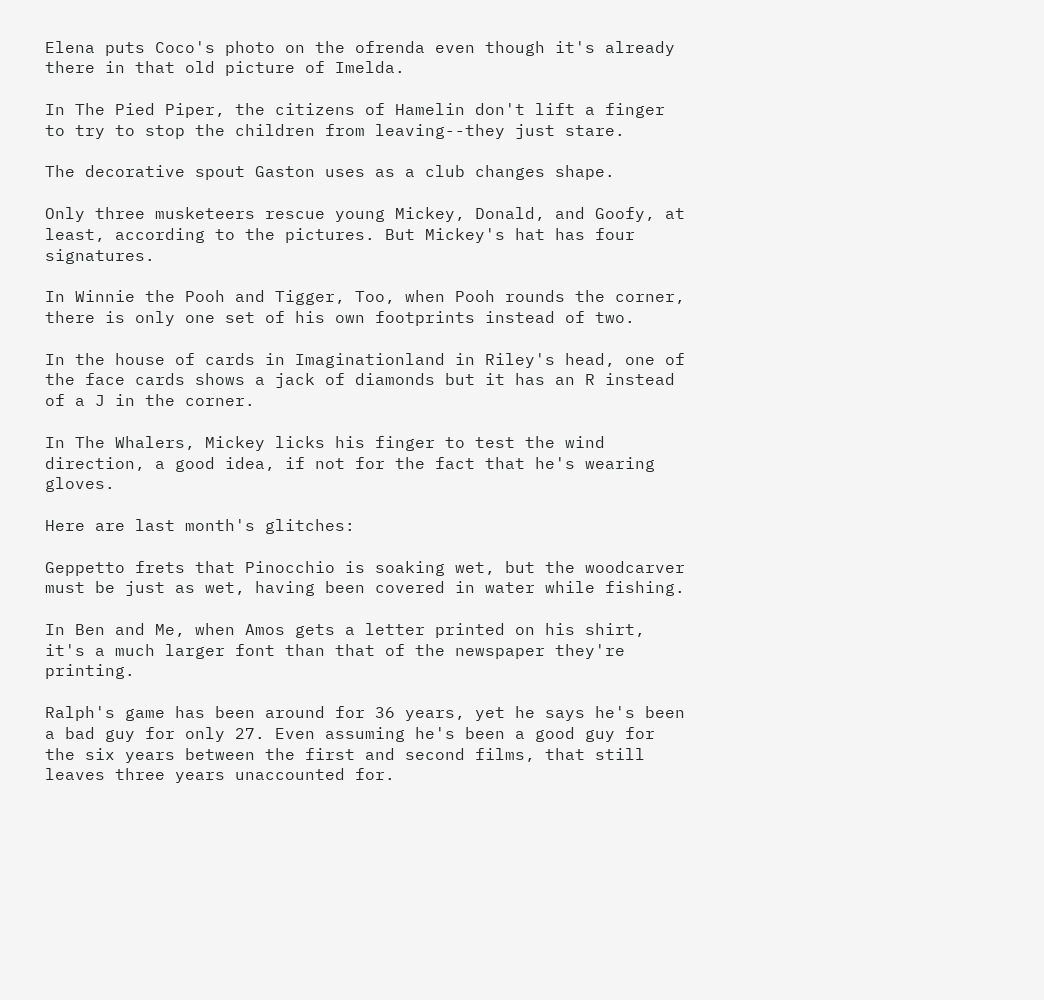Elena puts Coco's photo on the ofrenda even though it's already there in that old picture of Imelda.

In The Pied Piper, the citizens of Hamelin don't lift a finger to try to stop the children from leaving--they just stare.

The decorative spout Gaston uses as a club changes shape.

Only three musketeers rescue young Mickey, Donald, and Goofy, at least, according to the pictures. But Mickey's hat has four signatures.

In Winnie the Pooh and Tigger, Too, when Pooh rounds the corner, there is only one set of his own footprints instead of two.

In the house of cards in Imaginationland in Riley's head, one of the face cards shows a jack of diamonds but it has an R instead of a J in the corner.

In The Whalers, Mickey licks his finger to test the wind direction, a good idea, if not for the fact that he's wearing gloves.

Here are last month's glitches:

Geppetto frets that Pinocchio is soaking wet, but the woodcarver must be just as wet, having been covered in water while fishing.

In Ben and Me, when Amos gets a letter printed on his shirt, it's a much larger font than that of the newspaper they're printing.

Ralph's game has been around for 36 years, yet he says he's been a bad guy for only 27. Even assuming he's been a good guy for the six years between the first and second films, that still leaves three years unaccounted for.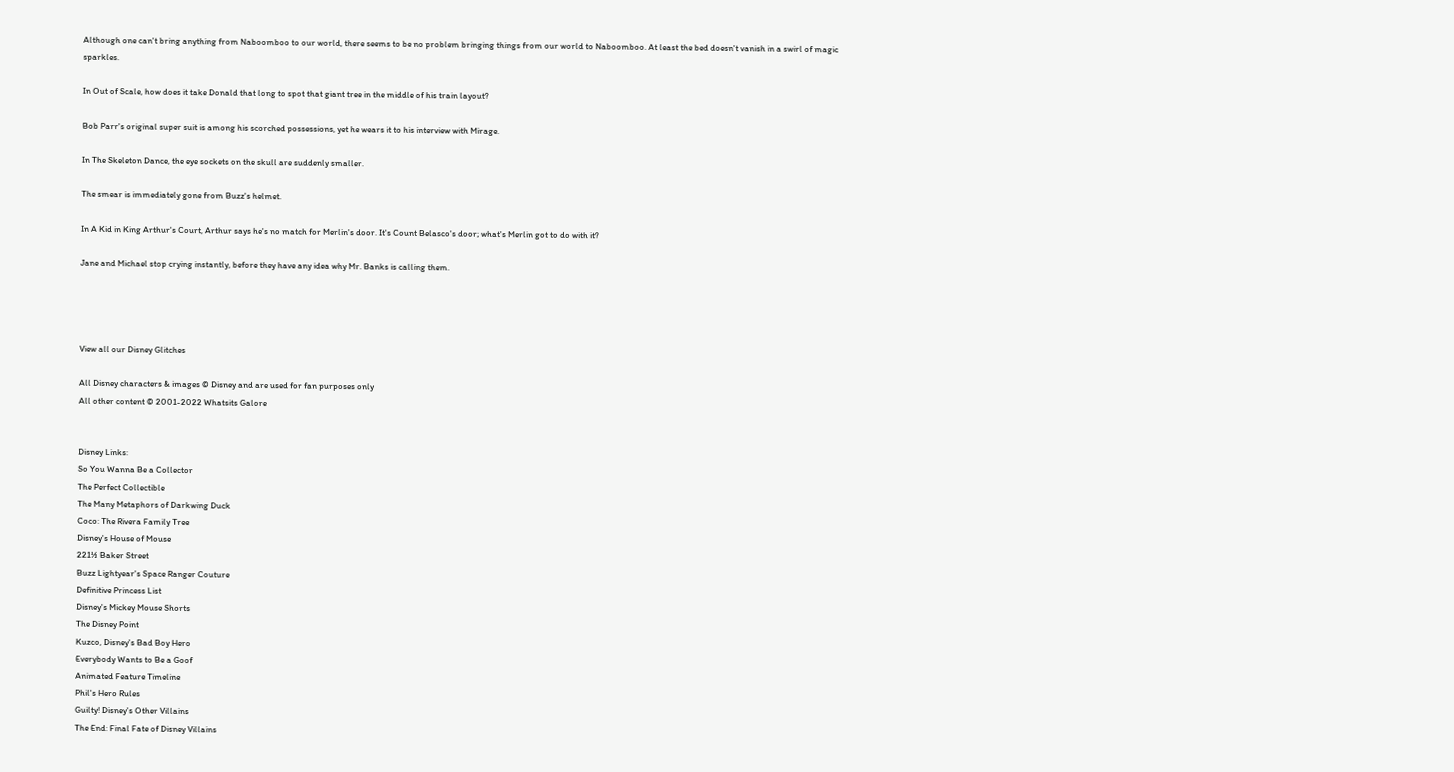Although one can't bring anything from Naboomboo to our world, there seems to be no problem bringing things from our world to Naboomboo. At least the bed doesn't vanish in a swirl of magic sparkles.

In Out of Scale, how does it take Donald that long to spot that giant tree in the middle of his train layout?

Bob Parr's original super suit is among his scorched possessions, yet he wears it to his interview with Mirage.

In The Skeleton Dance, the eye sockets on the skull are suddenly smaller.

The smear is immediately gone from Buzz's helmet.

In A Kid in King Arthur's Court, Arthur says he's no match for Merlin's door. It's Count Belasco's door; what's Merlin got to do with it?

Jane and Michael stop crying instantly, before they have any idea why Mr. Banks is calling them.




View all our Disney Glitches

All Disney characters & images © Disney and are used for fan purposes only
All other content © 2001-2022 Whatsits Galore


Disney Links:
So You Wanna Be a Collector
The Perfect Collectible
The Many Metaphors of Darkwing Duck
Coco: The Rivera Family Tree
Disney's House of Mouse
221½ Baker Street
Buzz Lightyear's Space Ranger Couture
Definitive Princess List
Disney's Mickey Mouse Shorts
The Disney Point
Kuzco, Disney's Bad Boy Hero
Everybody Wants to Be a Goof
Animated Feature Timeline
Phil's Hero Rules
Guilty! Disney's Other Villains
The End: Final Fate of Disney Villains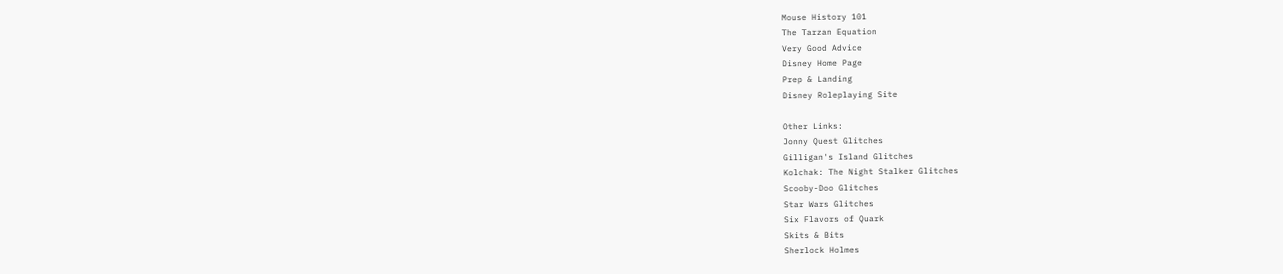Mouse History 101
The Tarzan Equation
Very Good Advice
Disney Home Page
Prep & Landing
Disney Roleplaying Site

Other Links:
Jonny Quest Glitches
Gilligan's Island Glitches
Kolchak: The Night Stalker Glitches
Scooby-Doo Glitches
Star Wars Glitches
Six Flavors of Quark
Skits & Bits
Sherlock Holmes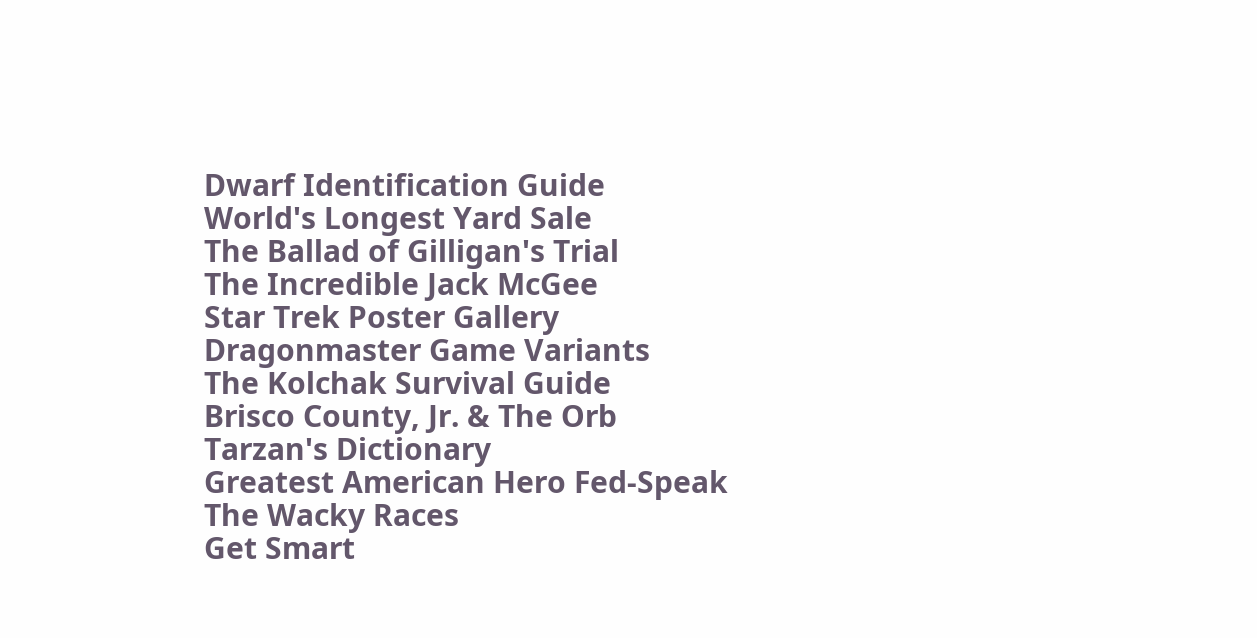Dwarf Identification Guide
World's Longest Yard Sale
The Ballad of Gilligan's Trial
The Incredible Jack McGee
Star Trek Poster Gallery
Dragonmaster Game Variants
The Kolchak Survival Guide
Brisco County, Jr. & The Orb
Tarzan's Dictionary
Greatest American Hero Fed-Speak
The Wacky Races
Get Smart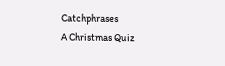Catchphrases
A Christmas Quiz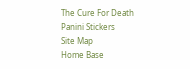The Cure For Death
Panini Stickers
Site Map
Home Base